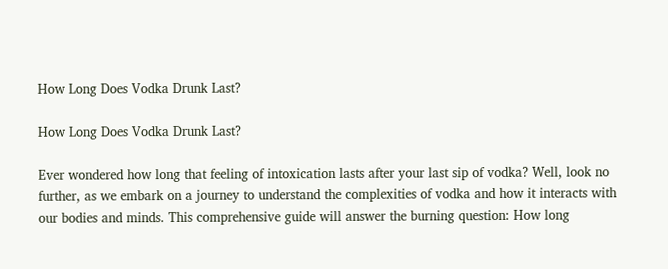How Long Does Vodka Drunk Last?

How Long Does Vodka Drunk Last?

Ever wondered how long that feeling of intoxication lasts after your last sip of vodka? Well, look no further, as we embark on a journey to understand the complexities of vodka and how it interacts with our bodies and minds. This comprehensive guide will answer the burning question: How long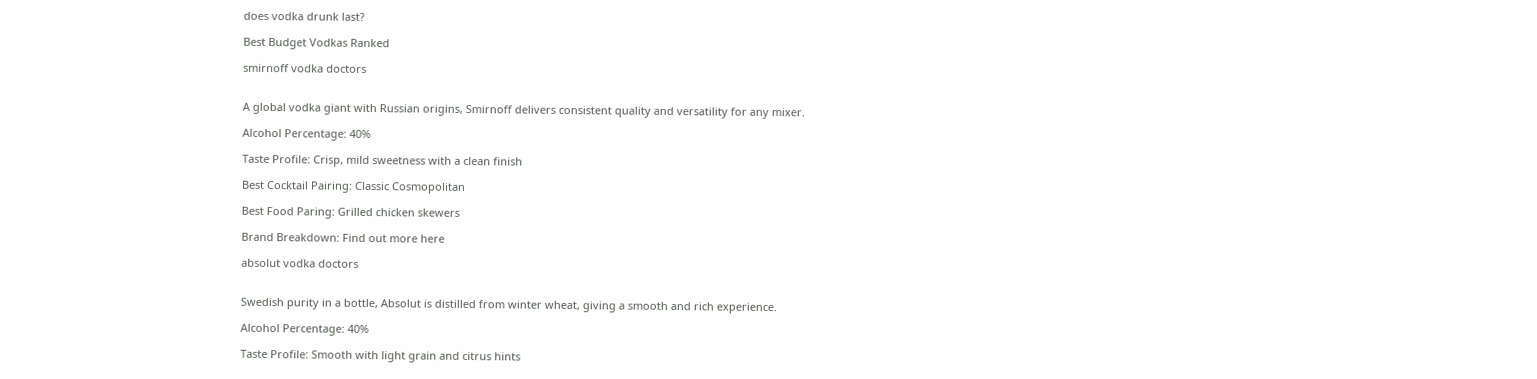does vodka drunk last?

Best Budget Vodkas Ranked

smirnoff vodka doctors


A global vodka giant with Russian origins, Smirnoff delivers consistent quality and versatility for any mixer.

Alcohol Percentage: 40%

Taste Profile: Crisp, mild sweetness with a clean finish

Best Cocktail Pairing: Classic Cosmopolitan

Best Food Paring: Grilled chicken skewers

Brand Breakdown: Find out more here

absolut vodka doctors


Swedish purity in a bottle, Absolut is distilled from winter wheat, giving a smooth and rich experience.

Alcohol Percentage: 40%

Taste Profile: Smooth with light grain and citrus hints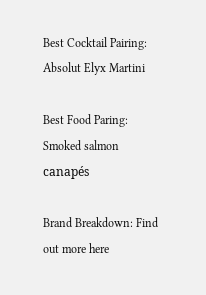Best Cocktail Pairing: Absolut Elyx Martini

Best Food Paring: Smoked salmon canapés

Brand Breakdown: Find out more here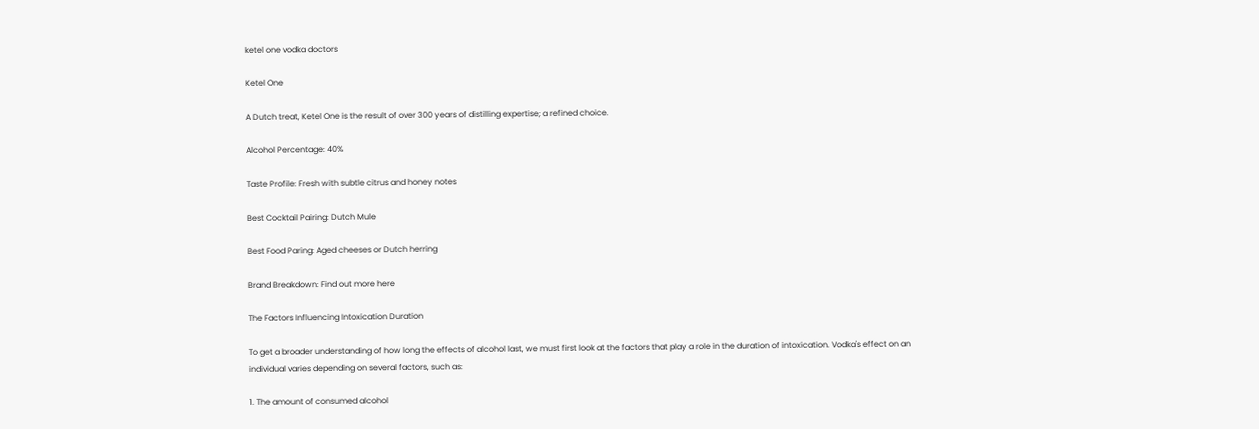ketel one vodka doctors

Ketel One

A Dutch treat, Ketel One is the result of over 300 years of distilling expertise; a refined choice.

Alcohol Percentage: 40%

Taste Profile: Fresh with subtle citrus and honey notes

Best Cocktail Pairing: Dutch Mule

Best Food Paring: Aged cheeses or Dutch herring

Brand Breakdown: Find out more here

The Factors Influencing Intoxication Duration

To get a broader understanding of how long the effects of alcohol last, we must first look at the factors that play a role in the duration of intoxication. Vodka's effect on an individual varies depending on several factors, such as:

1. The amount of consumed alcohol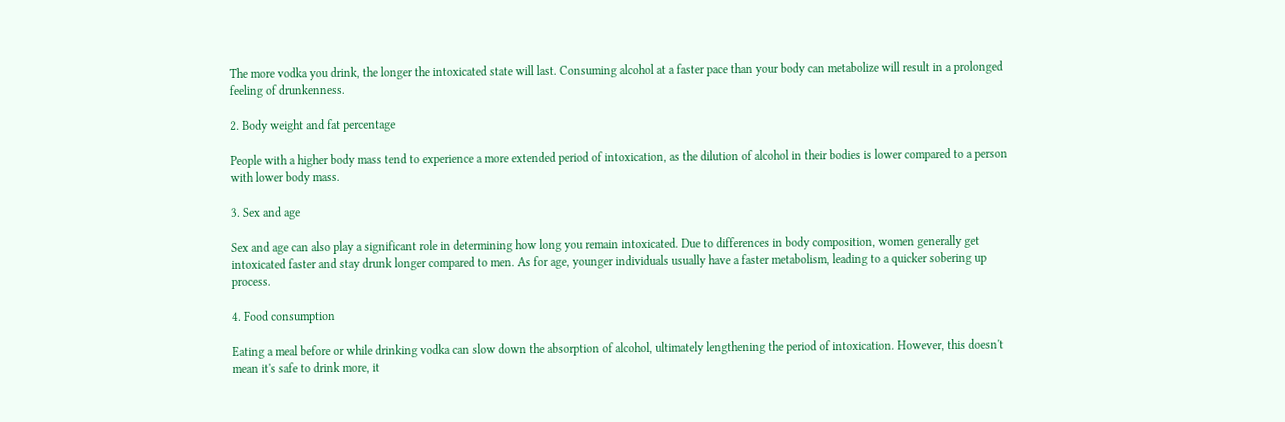The more vodka you drink, the longer the intoxicated state will last. Consuming alcohol at a faster pace than your body can metabolize will result in a prolonged feeling of drunkenness.

2. Body weight and fat percentage

People with a higher body mass tend to experience a more extended period of intoxication, as the dilution of alcohol in their bodies is lower compared to a person with lower body mass.

3. Sex and age

Sex and age can also play a significant role in determining how long you remain intoxicated. Due to differences in body composition, women generally get intoxicated faster and stay drunk longer compared to men. As for age, younger individuals usually have a faster metabolism, leading to a quicker sobering up process.

4. Food consumption

Eating a meal before or while drinking vodka can slow down the absorption of alcohol, ultimately lengthening the period of intoxication. However, this doesn't mean it's safe to drink more, it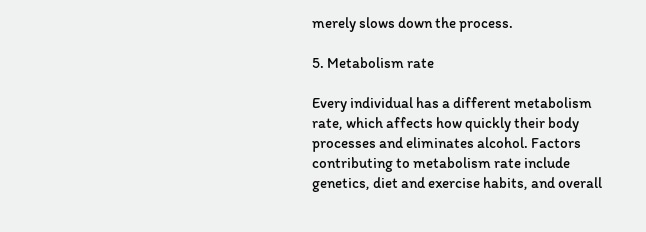merely slows down the process.

5. Metabolism rate

Every individual has a different metabolism rate, which affects how quickly their body processes and eliminates alcohol. Factors contributing to metabolism rate include genetics, diet and exercise habits, and overall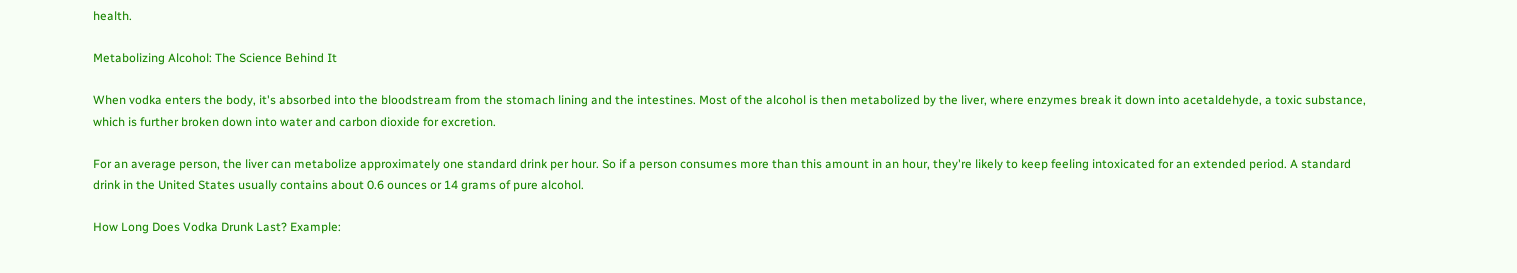health.

Metabolizing Alcohol: The Science Behind It

When vodka enters the body, it's absorbed into the bloodstream from the stomach lining and the intestines. Most of the alcohol is then metabolized by the liver, where enzymes break it down into acetaldehyde, a toxic substance, which is further broken down into water and carbon dioxide for excretion.

For an average person, the liver can metabolize approximately one standard drink per hour. So if a person consumes more than this amount in an hour, they're likely to keep feeling intoxicated for an extended period. A standard drink in the United States usually contains about 0.6 ounces or 14 grams of pure alcohol.

How Long Does Vodka Drunk Last? Example: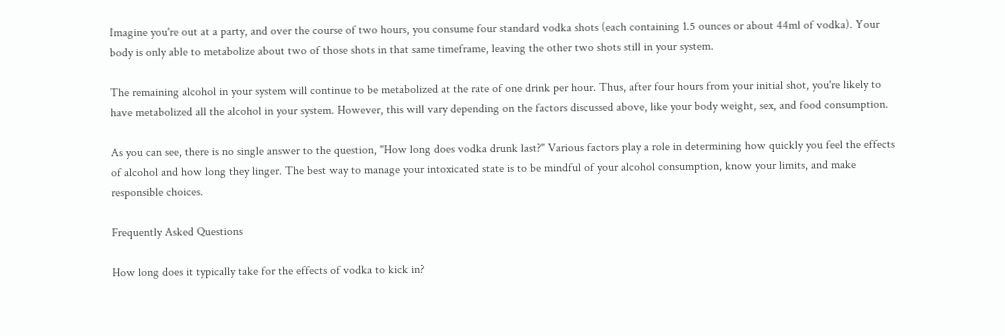Imagine you're out at a party, and over the course of two hours, you consume four standard vodka shots (each containing 1.5 ounces or about 44ml of vodka). Your body is only able to metabolize about two of those shots in that same timeframe, leaving the other two shots still in your system.

The remaining alcohol in your system will continue to be metabolized at the rate of one drink per hour. Thus, after four hours from your initial shot, you're likely to have metabolized all the alcohol in your system. However, this will vary depending on the factors discussed above, like your body weight, sex, and food consumption.

As you can see, there is no single answer to the question, "How long does vodka drunk last?" Various factors play a role in determining how quickly you feel the effects of alcohol and how long they linger. The best way to manage your intoxicated state is to be mindful of your alcohol consumption, know your limits, and make responsible choices.

Frequently Asked Questions

How long does it typically take for the effects of vodka to kick in?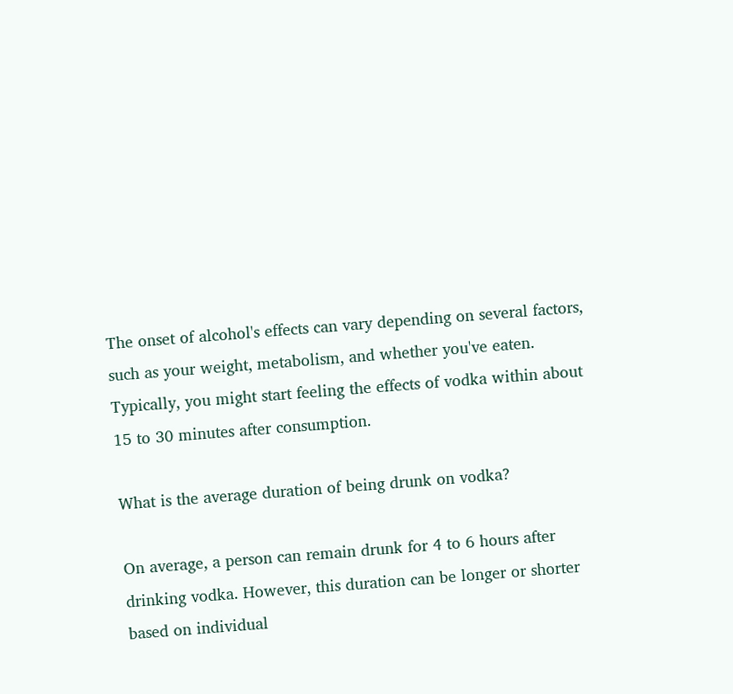The onset of alcohol's effects can vary depending on several factors, such as your weight, metabolism, and whether you've eaten. Typically, you might start feeling the effects of vodka within about 15 to 30 minutes after consumption.

What is the average duration of being drunk on vodka?

On average, a person can remain drunk for 4 to 6 hours after drinking vodka. However, this duration can be longer or shorter based on individual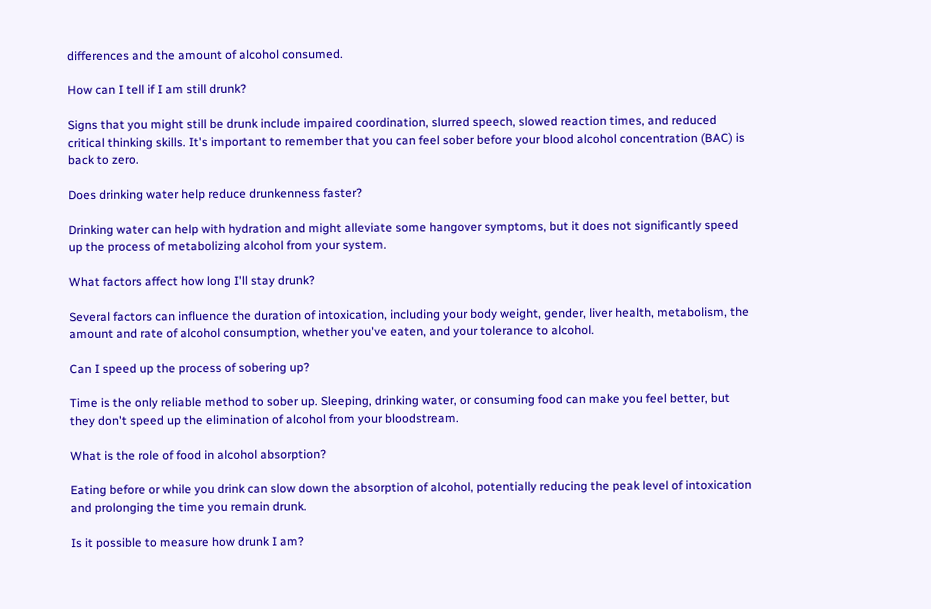differences and the amount of alcohol consumed.

How can I tell if I am still drunk?

Signs that you might still be drunk include impaired coordination, slurred speech, slowed reaction times, and reduced critical thinking skills. It's important to remember that you can feel sober before your blood alcohol concentration (BAC) is back to zero.

Does drinking water help reduce drunkenness faster?

Drinking water can help with hydration and might alleviate some hangover symptoms, but it does not significantly speed up the process of metabolizing alcohol from your system.

What factors affect how long I'll stay drunk?

Several factors can influence the duration of intoxication, including your body weight, gender, liver health, metabolism, the amount and rate of alcohol consumption, whether you've eaten, and your tolerance to alcohol.

Can I speed up the process of sobering up?

Time is the only reliable method to sober up. Sleeping, drinking water, or consuming food can make you feel better, but they don't speed up the elimination of alcohol from your bloodstream.

What is the role of food in alcohol absorption?

Eating before or while you drink can slow down the absorption of alcohol, potentially reducing the peak level of intoxication and prolonging the time you remain drunk.

Is it possible to measure how drunk I am?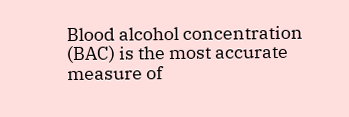Blood alcohol concentration (BAC) is the most accurate measure of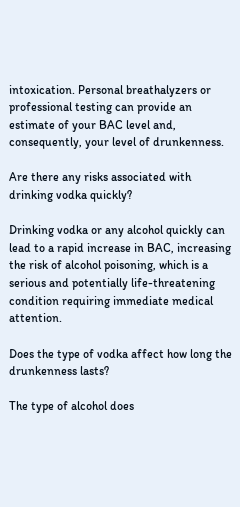intoxication. Personal breathalyzers or professional testing can provide an estimate of your BAC level and, consequently, your level of drunkenness.

Are there any risks associated with drinking vodka quickly?

Drinking vodka or any alcohol quickly can lead to a rapid increase in BAC, increasing the risk of alcohol poisoning, which is a serious and potentially life-threatening condition requiring immediate medical attention.

Does the type of vodka affect how long the drunkenness lasts?

The type of alcohol does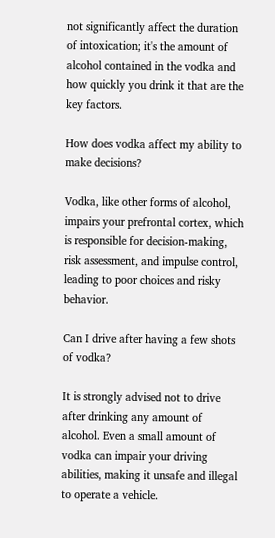not significantly affect the duration of intoxication; it's the amount of alcohol contained in the vodka and how quickly you drink it that are the key factors.

How does vodka affect my ability to make decisions?

Vodka, like other forms of alcohol, impairs your prefrontal cortex, which is responsible for decision-making, risk assessment, and impulse control, leading to poor choices and risky behavior.

Can I drive after having a few shots of vodka?

It is strongly advised not to drive after drinking any amount of alcohol. Even a small amount of vodka can impair your driving abilities, making it unsafe and illegal to operate a vehicle.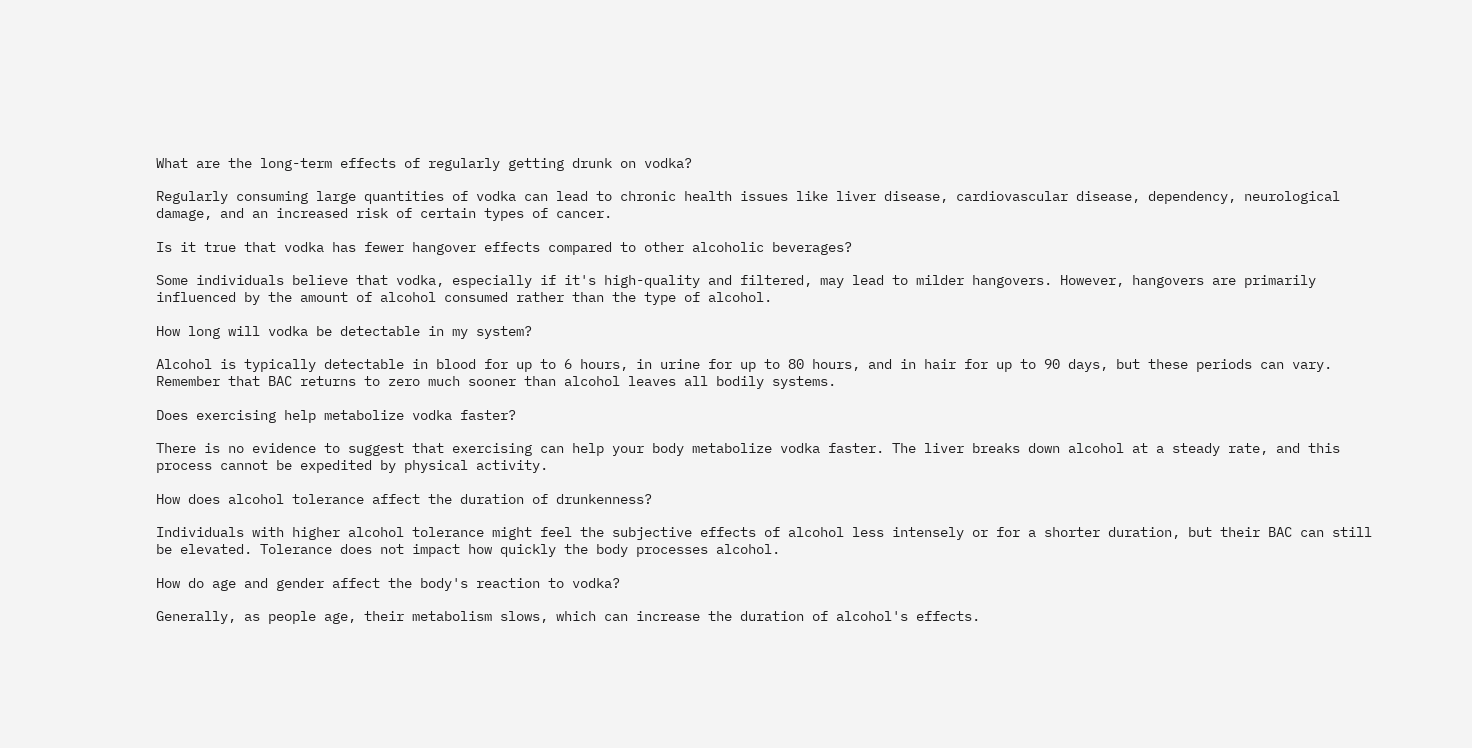What are the long-term effects of regularly getting drunk on vodka?

Regularly consuming large quantities of vodka can lead to chronic health issues like liver disease, cardiovascular disease, dependency, neurological damage, and an increased risk of certain types of cancer.

Is it true that vodka has fewer hangover effects compared to other alcoholic beverages?

Some individuals believe that vodka, especially if it's high-quality and filtered, may lead to milder hangovers. However, hangovers are primarily influenced by the amount of alcohol consumed rather than the type of alcohol.

How long will vodka be detectable in my system?

Alcohol is typically detectable in blood for up to 6 hours, in urine for up to 80 hours, and in hair for up to 90 days, but these periods can vary. Remember that BAC returns to zero much sooner than alcohol leaves all bodily systems.

Does exercising help metabolize vodka faster?

There is no evidence to suggest that exercising can help your body metabolize vodka faster. The liver breaks down alcohol at a steady rate, and this process cannot be expedited by physical activity.

How does alcohol tolerance affect the duration of drunkenness?

Individuals with higher alcohol tolerance might feel the subjective effects of alcohol less intensely or for a shorter duration, but their BAC can still be elevated. Tolerance does not impact how quickly the body processes alcohol.

How do age and gender affect the body's reaction to vodka?

Generally, as people age, their metabolism slows, which can increase the duration of alcohol's effects.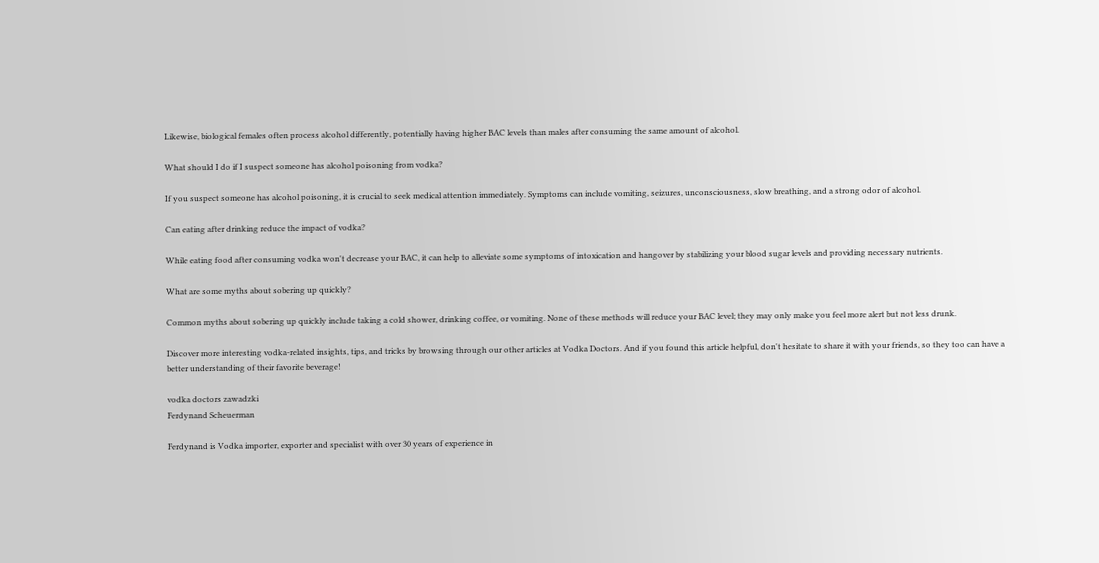Likewise, biological females often process alcohol differently, potentially having higher BAC levels than males after consuming the same amount of alcohol.

What should I do if I suspect someone has alcohol poisoning from vodka?

If you suspect someone has alcohol poisoning, it is crucial to seek medical attention immediately. Symptoms can include vomiting, seizures, unconsciousness, slow breathing, and a strong odor of alcohol.

Can eating after drinking reduce the impact of vodka?

While eating food after consuming vodka won't decrease your BAC, it can help to alleviate some symptoms of intoxication and hangover by stabilizing your blood sugar levels and providing necessary nutrients.

What are some myths about sobering up quickly?

Common myths about sobering up quickly include taking a cold shower, drinking coffee, or vomiting. None of these methods will reduce your BAC level; they may only make you feel more alert but not less drunk.

Discover more interesting vodka-related insights, tips, and tricks by browsing through our other articles at Vodka Doctors. And if you found this article helpful, don't hesitate to share it with your friends, so they too can have a better understanding of their favorite beverage!

vodka doctors zawadzki
Ferdynand Scheuerman

Ferdynand is Vodka importer, exporter and specialist with over 30 years of experience in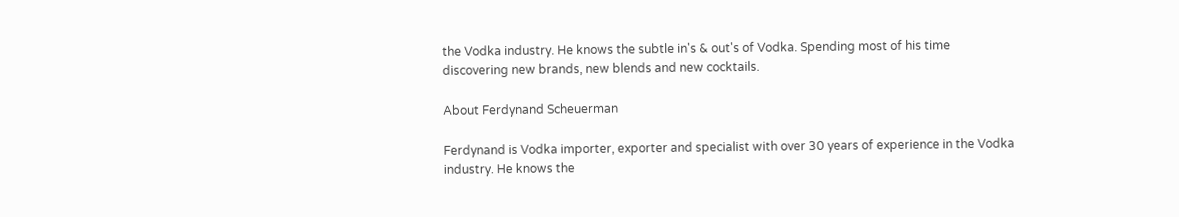the Vodka industry. He knows the subtle in's & out's of Vodka. Spending most of his time discovering new brands, new blends and new cocktails.

About Ferdynand Scheuerman

Ferdynand is Vodka importer, exporter and specialist with over 30 years of experience in the Vodka industry. He knows the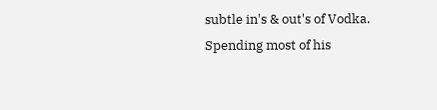subtle in's & out's of Vodka. Spending most of his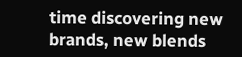time discovering new brands, new blends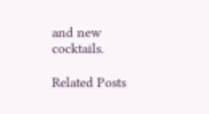and new cocktails.

Related Posts